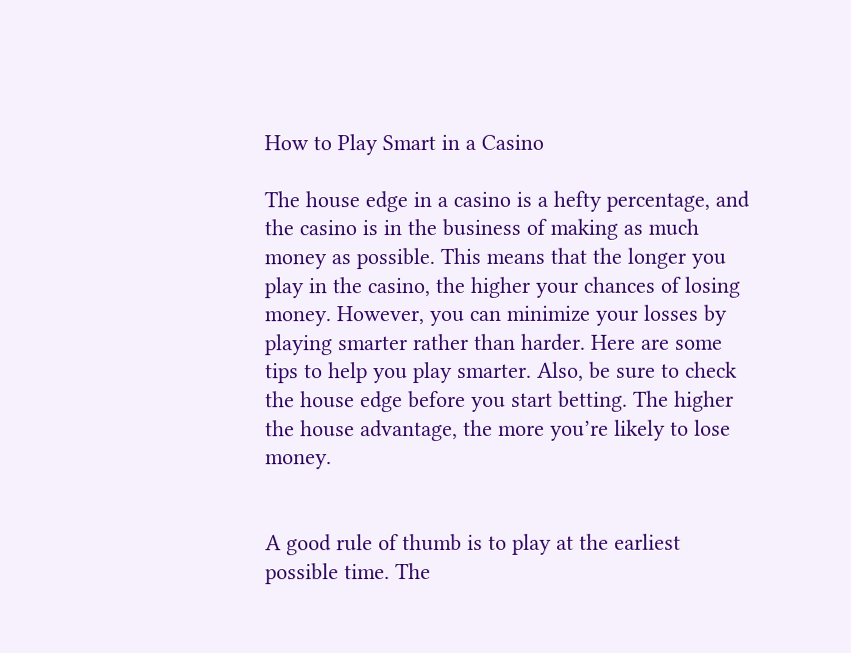How to Play Smart in a Casino

The house edge in a casino is a hefty percentage, and the casino is in the business of making as much money as possible. This means that the longer you play in the casino, the higher your chances of losing money. However, you can minimize your losses by playing smarter rather than harder. Here are some tips to help you play smarter. Also, be sure to check the house edge before you start betting. The higher the house advantage, the more you’re likely to lose money.


A good rule of thumb is to play at the earliest possible time. The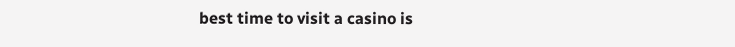best time to visit a casino is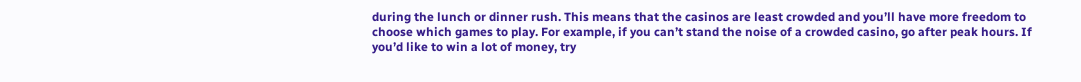during the lunch or dinner rush. This means that the casinos are least crowded and you’ll have more freedom to choose which games to play. For example, if you can’t stand the noise of a crowded casino, go after peak hours. If you’d like to win a lot of money, try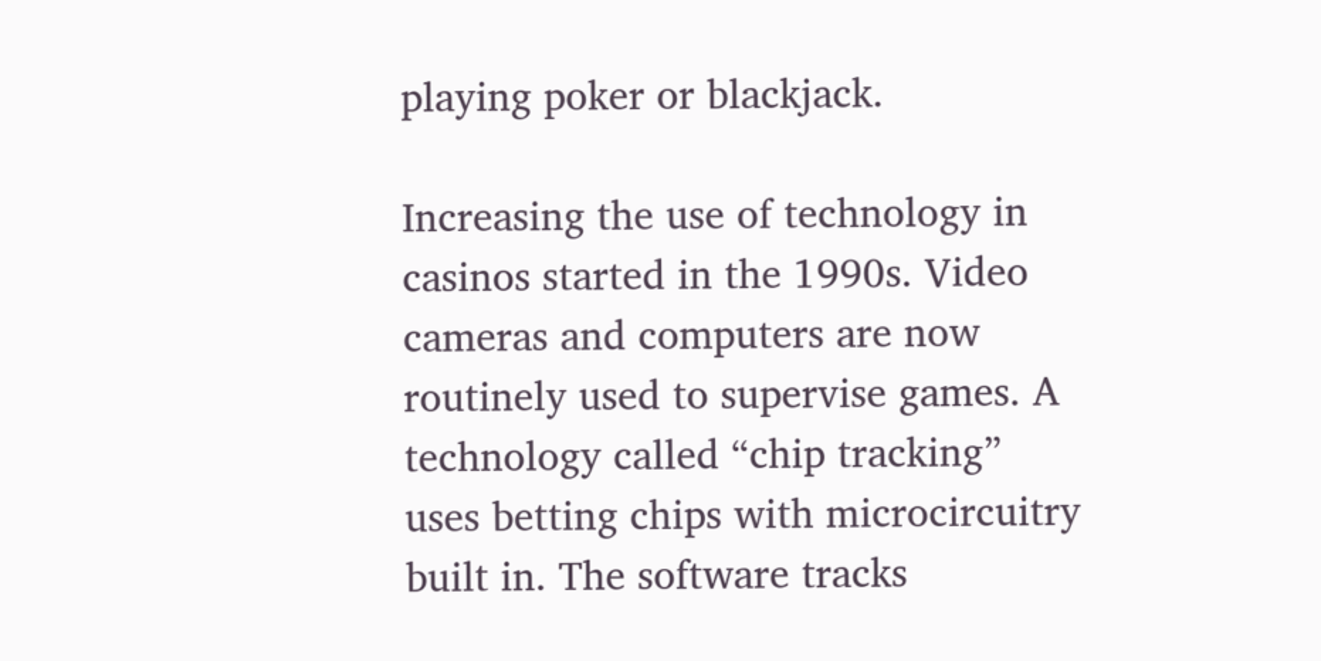playing poker or blackjack.

Increasing the use of technology in casinos started in the 1990s. Video cameras and computers are now routinely used to supervise games. A technology called “chip tracking” uses betting chips with microcircuitry built in. The software tracks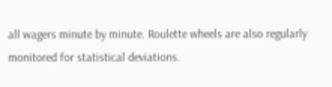all wagers minute by minute. Roulette wheels are also regularly monitored for statistical deviations.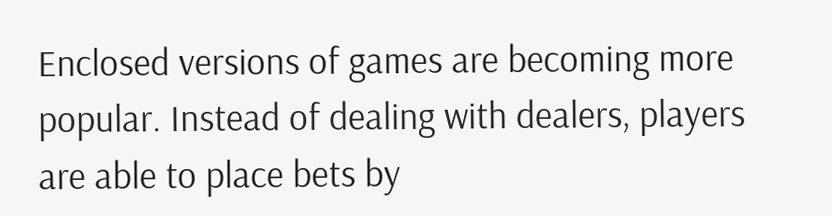Enclosed versions of games are becoming more popular. Instead of dealing with dealers, players are able to place bets by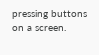pressing buttons on a screen.